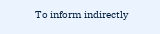To inform indirectly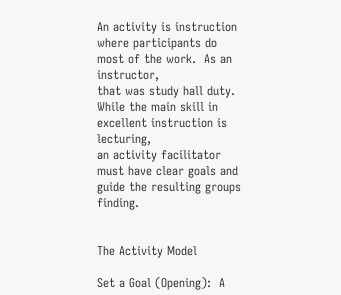An activity is instruction where participants do most of the work.  As an instructor,
that was study hall duty.  While the main skill in excellent instruction is lecturing,
an activity facilitator must have clear goals and guide the resulting groups finding.


The Activity Model

Set a Goal (Opening):  A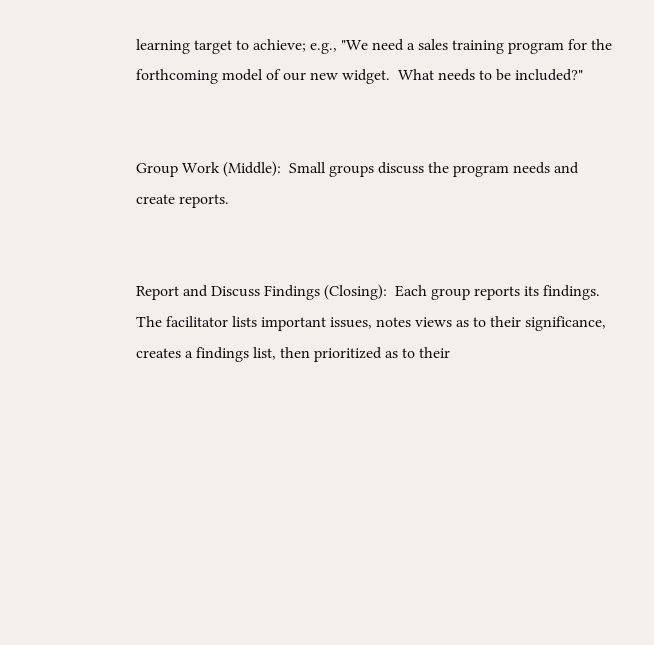learning target to achieve; e.g., "We need a sales training program for the forthcoming model of our new widget.  What needs to be included?"


Group Work (Middle):  Small groups discuss the program needs and create reports.


Report and Discuss Findings (Closing):  Each group reports its findings.  The facilitator lists important issues, notes views as to their significance, creates a findings list, then prioritized as to their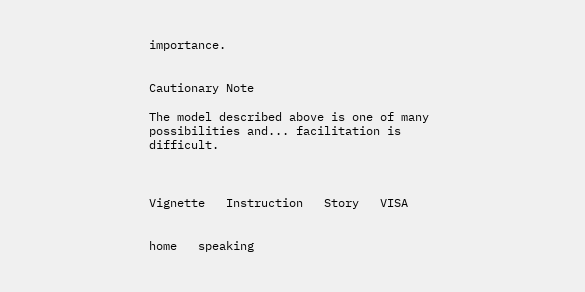importance.


Cautionary Note

The model described above is one of many possibilities and... facilitation is difficult.



Vignette   Instruction   Story   VISA


home   speaking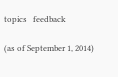topics   feedback

(as of September 1, 2014)